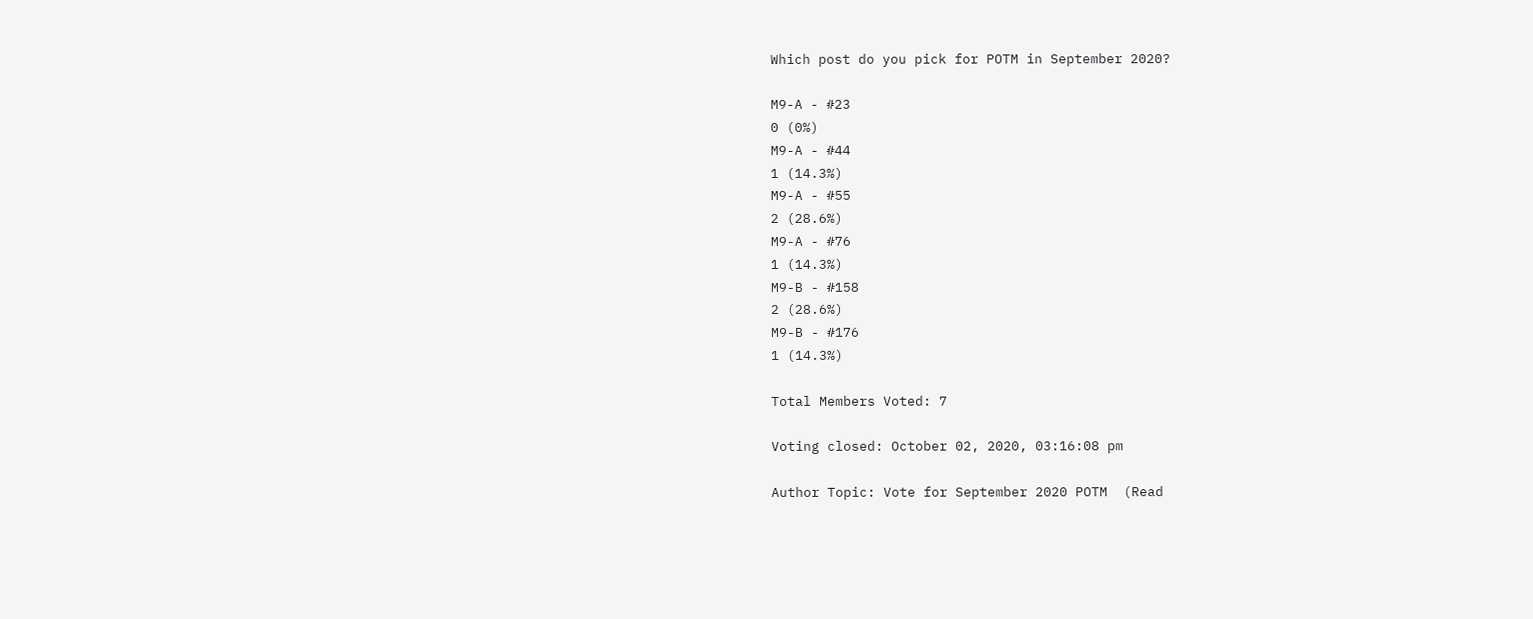Which post do you pick for POTM in September 2020?

M9-A - #23
0 (0%)
M9-A - #44
1 (14.3%)
M9-A - #55
2 (28.6%)
M9-A - #76
1 (14.3%)
M9-B - #158
2 (28.6%)
M9-B - #176
1 (14.3%)

Total Members Voted: 7

Voting closed: October 02, 2020, 03:16:08 pm

Author Topic: Vote for September 2020 POTM  (Read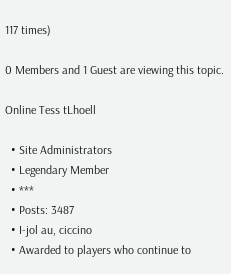117 times)

0 Members and 1 Guest are viewing this topic.

Online Tess tLhoell

  • Site Administrators
  • Legendary Member
  • ***
  • Posts: 3487
  • I-jol au, ciccino
  • Awarded to players who continue to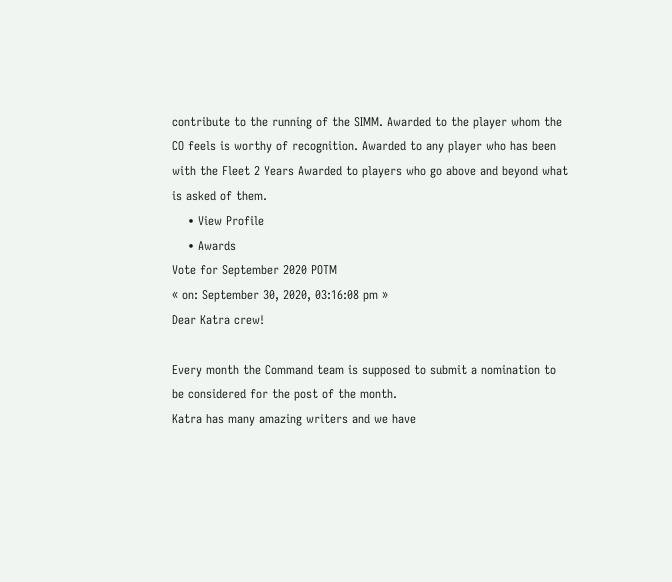contribute to the running of the SIMM. Awarded to the player whom the CO feels is worthy of recognition. Awarded to any player who has been with the Fleet 2 Years Awarded to players who go above and beyond what is asked of them.
    • View Profile
    • Awards
Vote for September 2020 POTM
« on: September 30, 2020, 03:16:08 pm »
Dear Katra crew!

Every month the Command team is supposed to submit a nomination to be considered for the post of the month.
Katra has many amazing writers and we have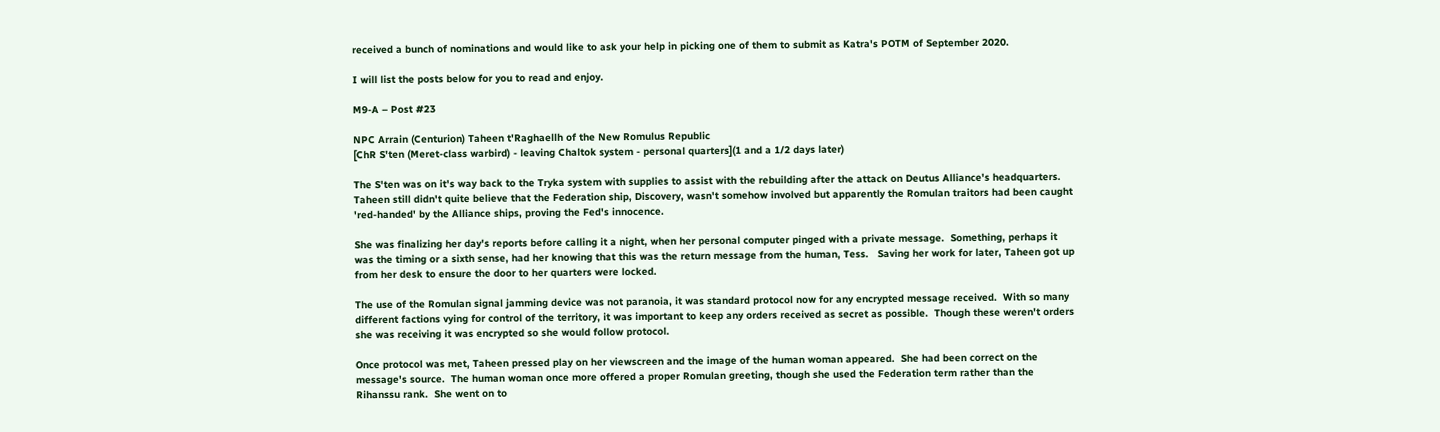received a bunch of nominations and would like to ask your help in picking one of them to submit as Katra's POTM of September 2020.

I will list the posts below for you to read and enjoy.

M9-A – Post #23

NPC Arrain (Centurion) Taheen t'Raghaellh of the New Romulus Republic
[ChR S'ten (Meret-class warbird) - leaving Chaltok system - personal quarters](1 and a 1/2 days later)

The S'ten was on it's way back to the Tryka system with supplies to assist with the rebuilding after the attack on Deutus Alliance's headquarters.   Taheen still didn't quite believe that the Federation ship, Discovery, wasn't somehow involved but apparently the Romulan traitors had been caught 'red-handed' by the Alliance ships, proving the Fed's innocence.

She was finalizing her day's reports before calling it a night, when her personal computer pinged with a private message.  Something, perhaps it was the timing or a sixth sense, had her knowing that this was the return message from the human, Tess.   Saving her work for later, Taheen got up from her desk to ensure the door to her quarters were locked.

The use of the Romulan signal jamming device was not paranoia, it was standard protocol now for any encrypted message received.  With so many different factions vying for control of the territory, it was important to keep any orders received as secret as possible.  Though these weren't orders she was receiving it was encrypted so she would follow protocol.

Once protocol was met, Taheen pressed play on her viewscreen and the image of the human woman appeared.  She had been correct on the message's source.  The human woman once more offered a proper Romulan greeting, though she used the Federation term rather than the Rihanssu rank.  She went on to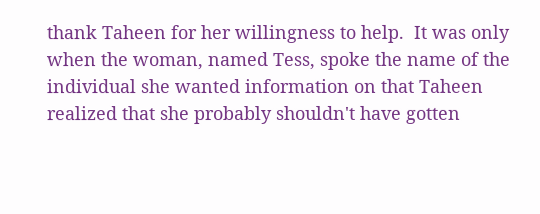thank Taheen for her willingness to help.  It was only when the woman, named Tess, spoke the name of the individual she wanted information on that Taheen realized that she probably shouldn't have gotten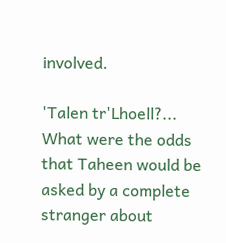involved.

'Talen tr'Lhoell?... What were the odds that Taheen would be asked by a complete stranger about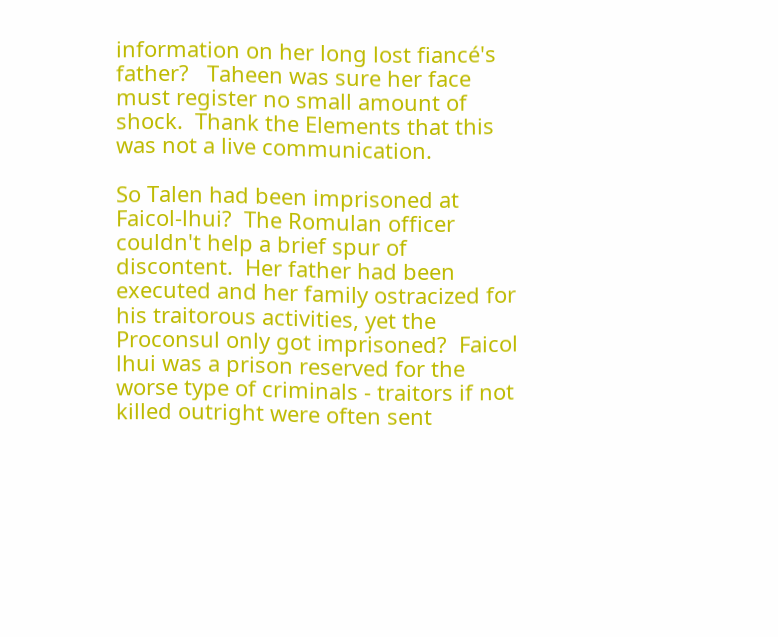information on her long lost fiancé's father?   Taheen was sure her face must register no small amount of shock.  Thank the Elements that this was not a live communication.

So Talen had been imprisoned at Faicol-lhui?  The Romulan officer couldn't help a brief spur of discontent.  Her father had been executed and her family ostracized for his traitorous activities, yet the Proconsul only got imprisoned?  Faicol lhui was a prison reserved for the worse type of criminals - traitors if not killed outright were often sent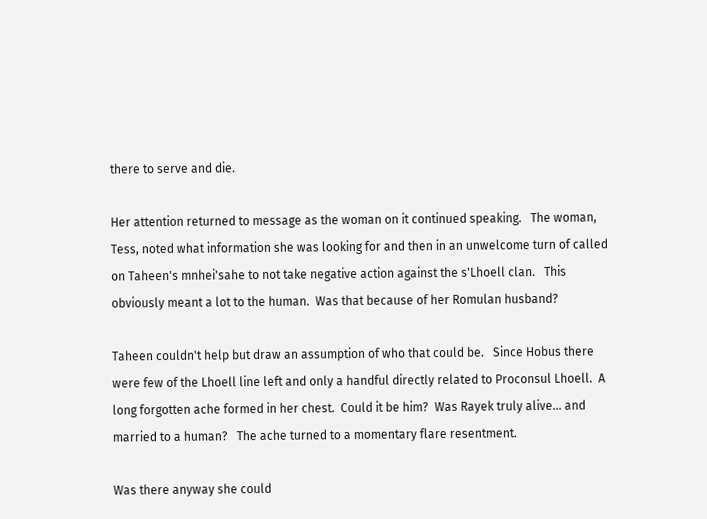there to serve and die.

Her attention returned to message as the woman on it continued speaking.   The woman, Tess, noted what information she was looking for and then in an unwelcome turn of called on Taheen's mnhei'sahe to not take negative action against the s'Lhoell clan.   This obviously meant a lot to the human.  Was that because of her Romulan husband?

Taheen couldn't help but draw an assumption of who that could be.   Since Hobus there were few of the Lhoell line left and only a handful directly related to Proconsul Lhoell.  A long forgotten ache formed in her chest.  Could it be him?  Was Rayek truly alive... and married to a human?   The ache turned to a momentary flare resentment.

Was there anyway she could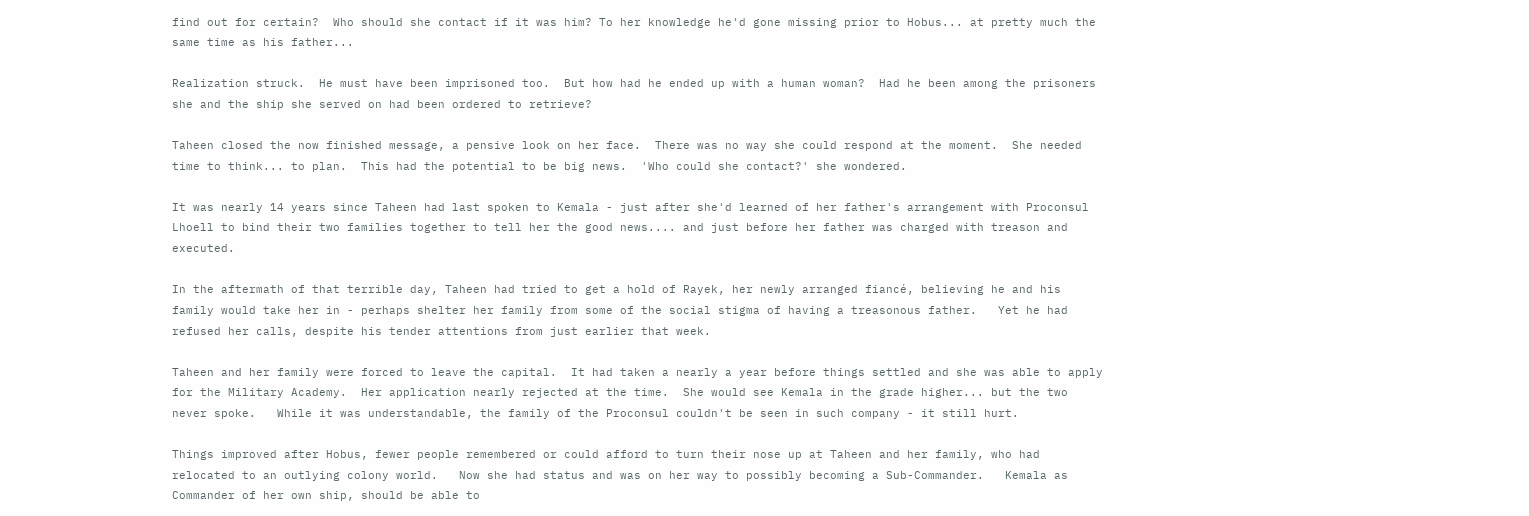find out for certain?  Who should she contact if it was him? To her knowledge he'd gone missing prior to Hobus... at pretty much the same time as his father...

Realization struck.  He must have been imprisoned too.  But how had he ended up with a human woman?  Had he been among the prisoners she and the ship she served on had been ordered to retrieve?

Taheen closed the now finished message, a pensive look on her face.  There was no way she could respond at the moment.  She needed time to think... to plan.  This had the potential to be big news.  'Who could she contact?' she wondered.

It was nearly 14 years since Taheen had last spoken to Kemala - just after she'd learned of her father's arrangement with Proconsul Lhoell to bind their two families together to tell her the good news.... and just before her father was charged with treason and executed.

In the aftermath of that terrible day, Taheen had tried to get a hold of Rayek, her newly arranged fiancé, believing he and his family would take her in - perhaps shelter her family from some of the social stigma of having a treasonous father.   Yet he had refused her calls, despite his tender attentions from just earlier that week.

Taheen and her family were forced to leave the capital.  It had taken a nearly a year before things settled and she was able to apply for the Military Academy.  Her application nearly rejected at the time.  She would see Kemala in the grade higher... but the two never spoke.   While it was understandable, the family of the Proconsul couldn't be seen in such company - it still hurt.

Things improved after Hobus, fewer people remembered or could afford to turn their nose up at Taheen and her family, who had relocated to an outlying colony world.   Now she had status and was on her way to possibly becoming a Sub-Commander.   Kemala as Commander of her own ship, should be able to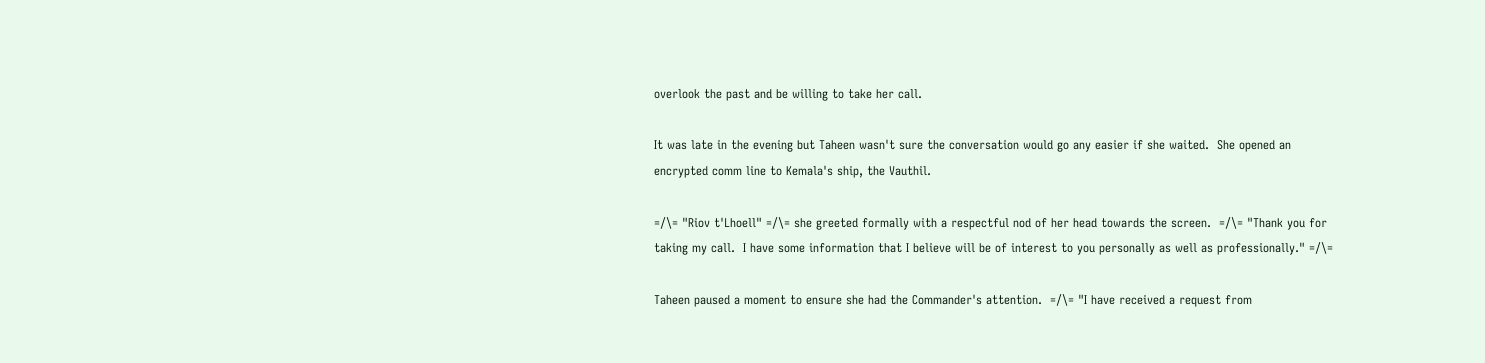overlook the past and be willing to take her call.

It was late in the evening but Taheen wasn't sure the conversation would go any easier if she waited.  She opened an encrypted comm line to Kemala's ship, the Vauthil.

=/\= "Riov t'Lhoell" =/\= she greeted formally with a respectful nod of her head towards the screen.  =/\= "Thank you for taking my call.  I have some information that I believe will be of interest to you personally as well as professionally." =/\=

Taheen paused a moment to ensure she had the Commander's attention.  =/\= "I have received a request from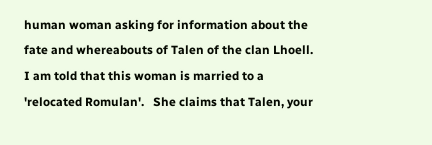human woman asking for information about the fate and whereabouts of Talen of the clan Lhoell.  I am told that this woman is married to a 'relocated Romulan'.   She claims that Talen, your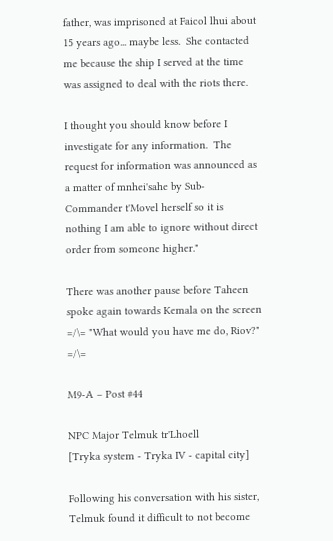father, was imprisoned at Faicol lhui about 15 years ago... maybe less.  She contacted me because the ship I served at the time was assigned to deal with the riots there.

I thought you should know before I investigate for any information.  The request for information was announced as a matter of mnhei'sahe by Sub-Commander t'Movel herself so it is nothing I am able to ignore without direct order from someone higher."

There was another pause before Taheen spoke again towards Kemala on the screen =/\= "What would you have me do, Riov?" =/\=

M9-A – Post #44

NPC Major Telmuk tr'Lhoell
[Tryka system - Tryka IV - capital city]

Following his conversation with his sister, Telmuk found it difficult to not become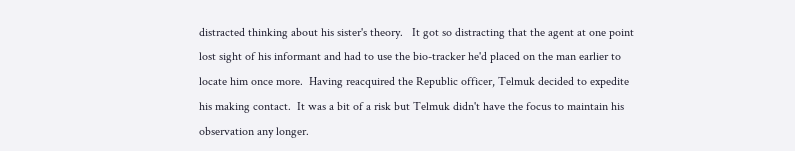distracted thinking about his sister's theory.   It got so distracting that the agent at one point lost sight of his informant and had to use the bio-tracker he'd placed on the man earlier to locate him once more.  Having reacquired the Republic officer, Telmuk decided to expedite his making contact.  It was a bit of a risk but Telmuk didn't have the focus to maintain his observation any longer.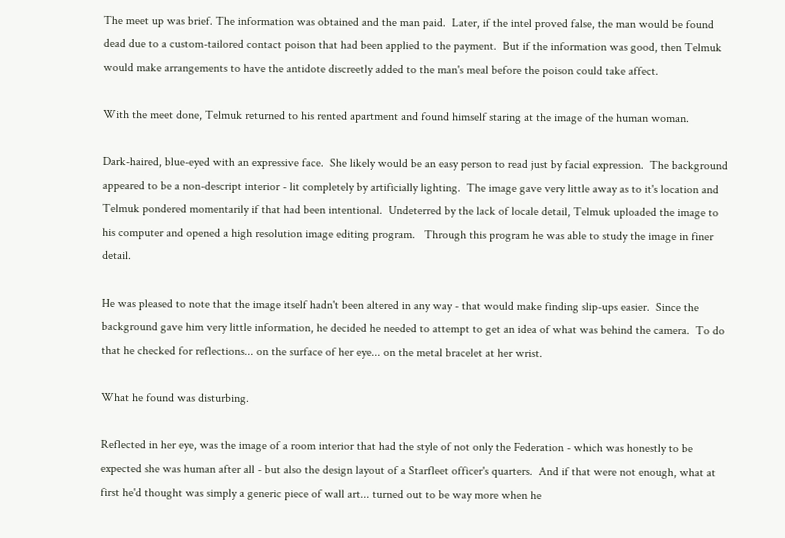The meet up was brief. The information was obtained and the man paid.  Later, if the intel proved false, the man would be found dead due to a custom-tailored contact poison that had been applied to the payment.  But if the information was good, then Telmuk would make arrangements to have the antidote discreetly added to the man's meal before the poison could take affect.

With the meet done, Telmuk returned to his rented apartment and found himself staring at the image of the human woman.

Dark-haired, blue-eyed with an expressive face.  She likely would be an easy person to read just by facial expression.  The background appeared to be a non-descript interior - lit completely by artificially lighting.  The image gave very little away as to it's location and Telmuk pondered momentarily if that had been intentional.  Undeterred by the lack of locale detail, Telmuk uploaded the image to his computer and opened a high resolution image editing program.   Through this program he was able to study the image in finer detail.

He was pleased to note that the image itself hadn't been altered in any way - that would make finding slip-ups easier.  Since the background gave him very little information, he decided he needed to attempt to get an idea of what was behind the camera.  To do that he checked for reflections... on the surface of her eye... on the metal bracelet at her wrist.

What he found was disturbing.

Reflected in her eye, was the image of a room interior that had the style of not only the Federation - which was honestly to be expected she was human after all - but also the design layout of a Starfleet officer's quarters.  And if that were not enough, what at first he'd thought was simply a generic piece of wall art... turned out to be way more when he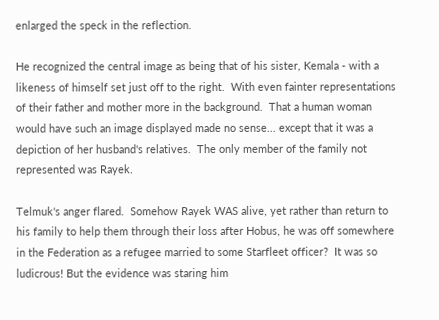enlarged the speck in the reflection.

He recognized the central image as being that of his sister, Kemala - with a likeness of himself set just off to the right.  With even fainter representations of their father and mother more in the background.  That a human woman would have such an image displayed made no sense... except that it was a depiction of her husband's relatives.  The only member of the family not represented was Rayek.

Telmuk's anger flared.  Somehow Rayek WAS alive, yet rather than return to his family to help them through their loss after Hobus, he was off somewhere in the Federation as a refugee married to some Starfleet officer?  It was so ludicrous! But the evidence was staring him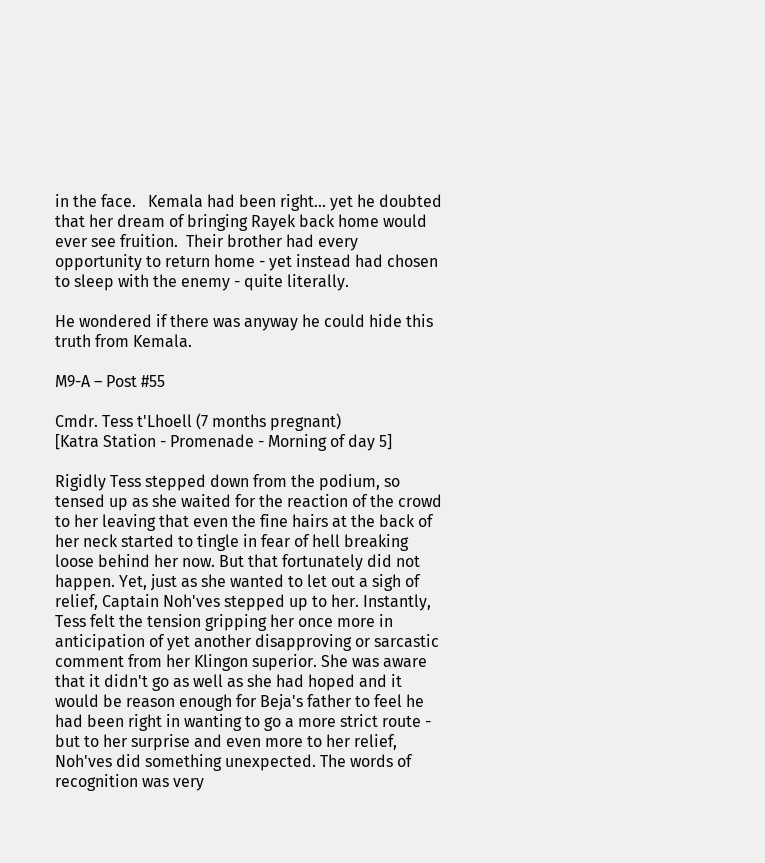in the face.   Kemala had been right... yet he doubted that her dream of bringing Rayek back home would ever see fruition.  Their brother had every opportunity to return home - yet instead had chosen to sleep with the enemy - quite literally.

He wondered if there was anyway he could hide this truth from Kemala.

M9-A – Post #55

Cmdr. Tess t'Lhoell (7 months pregnant)
[Katra Station - Promenade - Morning of day 5]

Rigidly Tess stepped down from the podium, so tensed up as she waited for the reaction of the crowd to her leaving that even the fine hairs at the back of her neck started to tingle in fear of hell breaking loose behind her now. But that fortunately did not happen. Yet, just as she wanted to let out a sigh of relief, Captain Noh'ves stepped up to her. Instantly, Tess felt the tension gripping her once more in anticipation of yet another disapproving or sarcastic comment from her Klingon superior. She was aware that it didn't go as well as she had hoped and it would be reason enough for Beja's father to feel he had been right in wanting to go a more strict route - but to her surprise and even more to her relief, Noh'ves did something unexpected. The words of recognition was very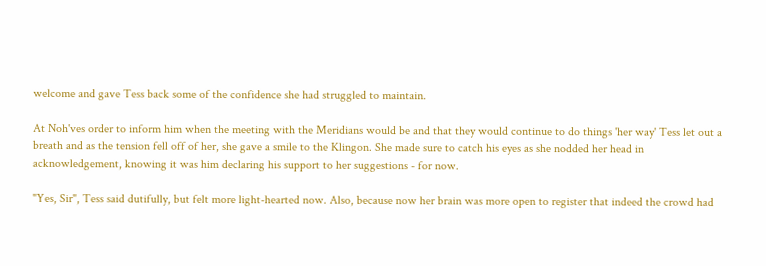welcome and gave Tess back some of the confidence she had struggled to maintain.

At Noh'ves order to inform him when the meeting with the Meridians would be and that they would continue to do things 'her way' Tess let out a breath and as the tension fell off of her, she gave a smile to the Klingon. She made sure to catch his eyes as she nodded her head in acknowledgement, knowing it was him declaring his support to her suggestions - for now.

"Yes, Sir", Tess said dutifully, but felt more light-hearted now. Also, because now her brain was more open to register that indeed the crowd had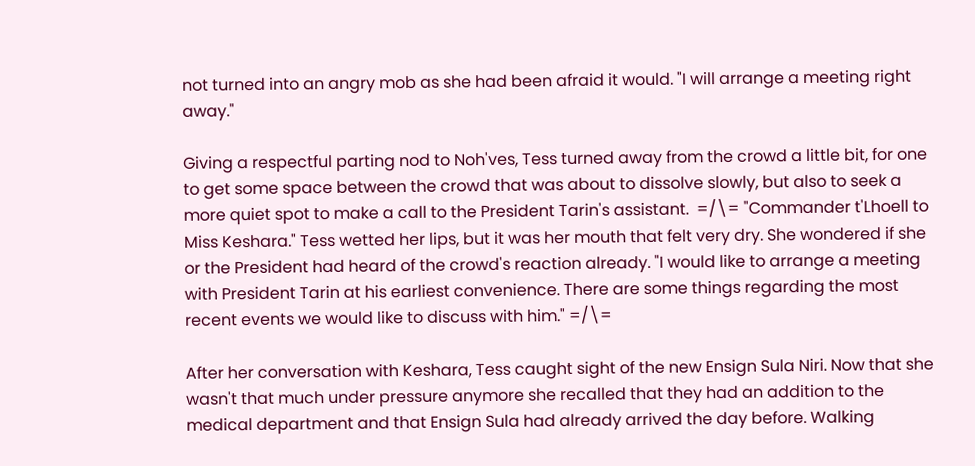not turned into an angry mob as she had been afraid it would. "I will arrange a meeting right away."

Giving a respectful parting nod to Noh'ves, Tess turned away from the crowd a little bit, for one to get some space between the crowd that was about to dissolve slowly, but also to seek a more quiet spot to make a call to the President Tarin's assistant.  =/\= "Commander t'Lhoell to Miss Keshara." Tess wetted her lips, but it was her mouth that felt very dry. She wondered if she or the President had heard of the crowd's reaction already. "I would like to arrange a meeting with President Tarin at his earliest convenience. There are some things regarding the most recent events we would like to discuss with him." =/\=

After her conversation with Keshara, Tess caught sight of the new Ensign Sula Niri. Now that she wasn't that much under pressure anymore she recalled that they had an addition to the medical department and that Ensign Sula had already arrived the day before. Walking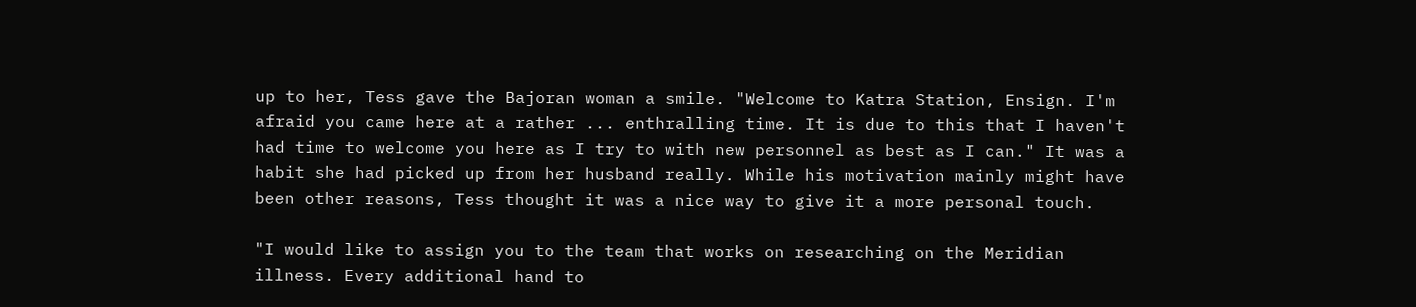up to her, Tess gave the Bajoran woman a smile. "Welcome to Katra Station, Ensign. I'm afraid you came here at a rather ... enthralling time. It is due to this that I haven't had time to welcome you here as I try to with new personnel as best as I can." It was a habit she had picked up from her husband really. While his motivation mainly might have been other reasons, Tess thought it was a nice way to give it a more personal touch.

"I would like to assign you to the team that works on researching on the Meridian illness. Every additional hand to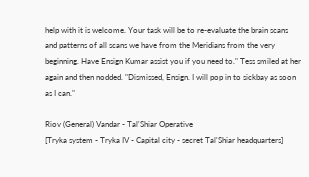help with it is welcome. Your task will be to re-evaluate the brain scans and patterns of all scans we have from the Meridians from the very beginning. Have Ensign Kumar assist you if you need to." Tess smiled at her again and then nodded. "Dismissed, Ensign. I will pop in to sickbay as soon as I can."

Riov (General) Vandar - Tal'Shiar Operative
[Tryka system - Tryka IV - Capital city - secret Tal'Shiar headquarters]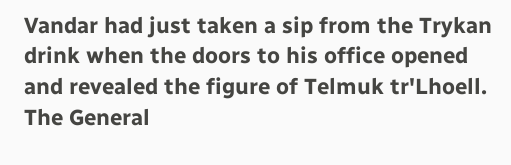Vandar had just taken a sip from the Trykan drink when the doors to his office opened and revealed the figure of Telmuk tr'Lhoell. The General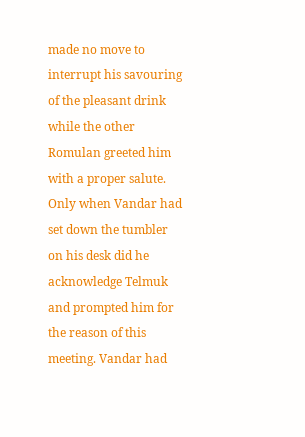made no move to interrupt his savouring of the pleasant drink while the other Romulan greeted him with a proper salute. Only when Vandar had set down the tumbler on his desk did he acknowledge Telmuk and prompted him for the reason of this meeting. Vandar had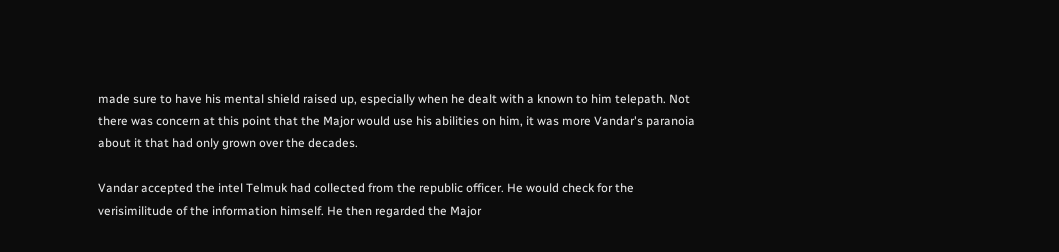made sure to have his mental shield raised up, especially when he dealt with a known to him telepath. Not there was concern at this point that the Major would use his abilities on him, it was more Vandar's paranoia about it that had only grown over the decades.

Vandar accepted the intel Telmuk had collected from the republic officer. He would check for the verisimilitude of the information himself. He then regarded the Major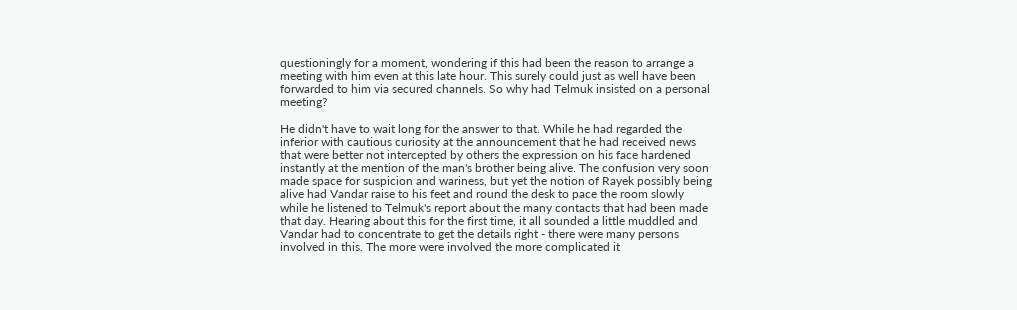questioningly for a moment, wondering if this had been the reason to arrange a meeting with him even at this late hour. This surely could just as well have been forwarded to him via secured channels. So why had Telmuk insisted on a personal meeting?

He didn't have to wait long for the answer to that. While he had regarded the inferior with cautious curiosity at the announcement that he had received news that were better not intercepted by others the expression on his face hardened instantly at the mention of the man's brother being alive. The confusion very soon made space for suspicion and wariness, but yet the notion of Rayek possibly being alive had Vandar raise to his feet and round the desk to pace the room slowly while he listened to Telmuk's report about the many contacts that had been made that day. Hearing about this for the first time, it all sounded a little muddled and Vandar had to concentrate to get the details right - there were many persons involved in this. The more were involved the more complicated it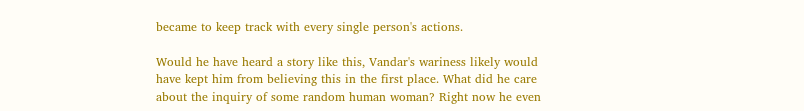became to keep track with every single person's actions.

Would he have heard a story like this, Vandar's wariness likely would have kept him from believing this in the first place. What did he care about the inquiry of some random human woman? Right now he even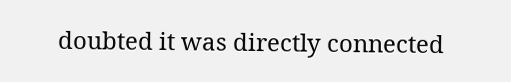doubted it was directly connected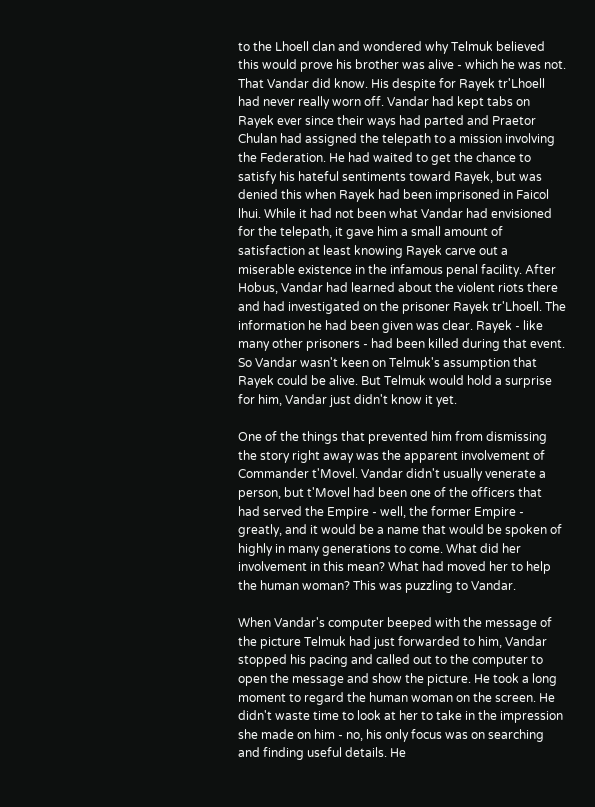to the Lhoell clan and wondered why Telmuk believed this would prove his brother was alive - which he was not. That Vandar did know. His despite for Rayek tr'Lhoell had never really worn off. Vandar had kept tabs on Rayek ever since their ways had parted and Praetor Chulan had assigned the telepath to a mission involving the Federation. He had waited to get the chance to satisfy his hateful sentiments toward Rayek, but was denied this when Rayek had been imprisoned in Faicol lhui. While it had not been what Vandar had envisioned for the telepath, it gave him a small amount of satisfaction at least knowing Rayek carve out a miserable existence in the infamous penal facility. After Hobus, Vandar had learned about the violent riots there and had investigated on the prisoner Rayek tr'Lhoell. The information he had been given was clear. Rayek - like many other prisoners - had been killed during that event. So Vandar wasn't keen on Telmuk's assumption that Rayek could be alive. But Telmuk would hold a surprise for him, Vandar just didn't know it yet.

One of the things that prevented him from dismissing the story right away was the apparent involvement of Commander t'Movel. Vandar didn't usually venerate a person, but t'Movel had been one of the officers that had served the Empire - well, the former Empire - greatly, and it would be a name that would be spoken of highly in many generations to come. What did her involvement in this mean? What had moved her to help the human woman? This was puzzling to Vandar.

When Vandar's computer beeped with the message of the picture Telmuk had just forwarded to him, Vandar stopped his pacing and called out to the computer to open the message and show the picture. He took a long moment to regard the human woman on the screen. He didn't waste time to look at her to take in the impression she made on him - no, his only focus was on searching and finding useful details. He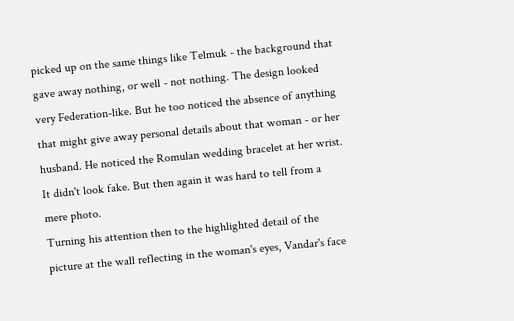picked up on the same things like Telmuk - the background that gave away nothing, or well - not nothing. The design looked very Federation-like. But he too noticed the absence of anything that might give away personal details about that woman - or her husband. He noticed the Romulan wedding bracelet at her wrist. It didn't look fake. But then again it was hard to tell from a mere photo.
Turning his attention then to the highlighted detail of the picture at the wall reflecting in the woman's eyes, Vandar's face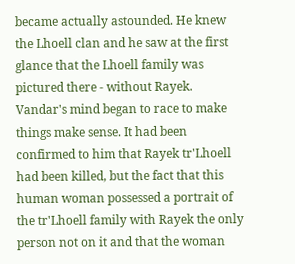became actually astounded. He knew the Lhoell clan and he saw at the first glance that the Lhoell family was pictured there - without Rayek. Vandar's mind began to race to make things make sense. It had been confirmed to him that Rayek tr'Lhoell had been killed, but the fact that this human woman possessed a portrait of the tr'Lhoell family with Rayek the only person not on it and that the woman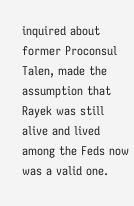inquired about former Proconsul Talen, made the assumption that Rayek was still alive and lived among the Feds now was a valid one.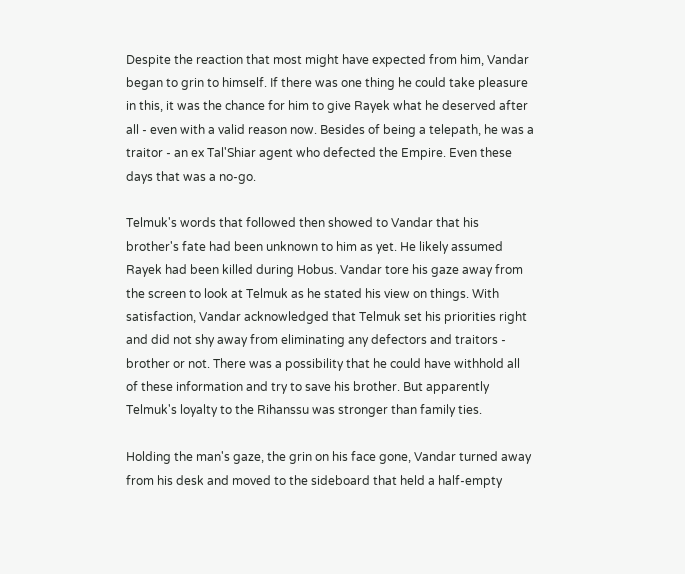Despite the reaction that most might have expected from him, Vandar began to grin to himself. If there was one thing he could take pleasure in this, it was the chance for him to give Rayek what he deserved after all - even with a valid reason now. Besides of being a telepath, he was a traitor - an ex Tal'Shiar agent who defected the Empire. Even these days that was a no-go.

Telmuk's words that followed then showed to Vandar that his brother's fate had been unknown to him as yet. He likely assumed Rayek had been killed during Hobus. Vandar tore his gaze away from the screen to look at Telmuk as he stated his view on things. With satisfaction, Vandar acknowledged that Telmuk set his priorities right and did not shy away from eliminating any defectors and traitors - brother or not. There was a possibility that he could have withhold all of these information and try to save his brother. But apparently Telmuk's loyalty to the Rihanssu was stronger than family ties.

Holding the man's gaze, the grin on his face gone, Vandar turned away from his desk and moved to the sideboard that held a half-empty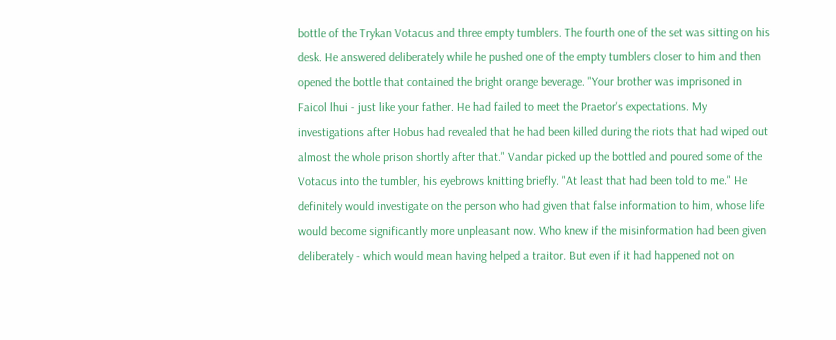bottle of the Trykan Votacus and three empty tumblers. The fourth one of the set was sitting on his desk. He answered deliberately while he pushed one of the empty tumblers closer to him and then opened the bottle that contained the bright orange beverage. "Your brother was imprisoned in Faicol lhui - just like your father. He had failed to meet the Praetor's expectations. My investigations after Hobus had revealed that he had been killed during the riots that had wiped out almost the whole prison shortly after that." Vandar picked up the bottled and poured some of the Votacus into the tumbler, his eyebrows knitting briefly. "At least that had been told to me." He definitely would investigate on the person who had given that false information to him, whose life would become significantly more unpleasant now. Who knew if the misinformation had been given deliberately - which would mean having helped a traitor. But even if it had happened not on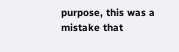purpose, this was a mistake that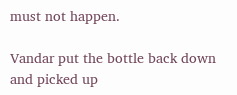must not happen.

Vandar put the bottle back down and picked up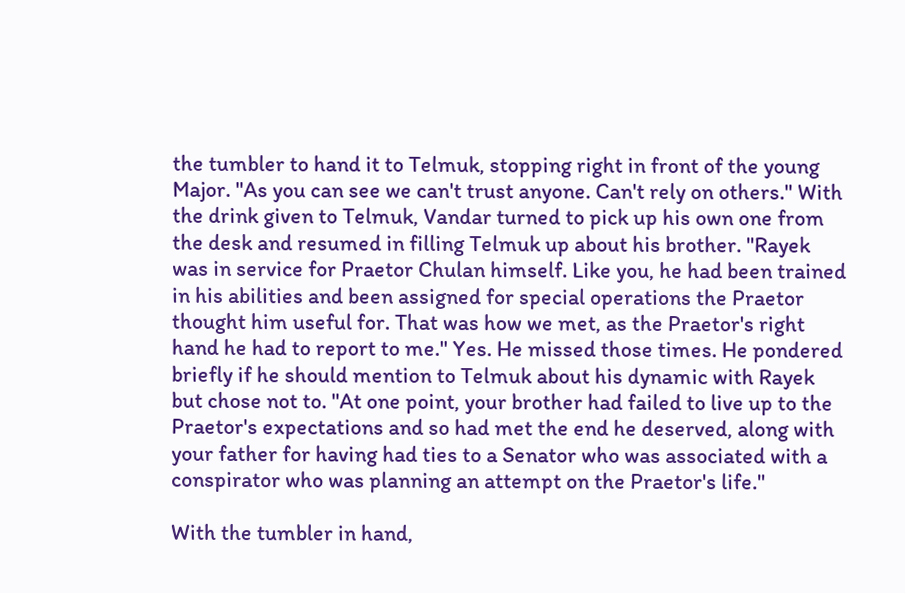the tumbler to hand it to Telmuk, stopping right in front of the young Major. "As you can see we can't trust anyone. Can't rely on others." With the drink given to Telmuk, Vandar turned to pick up his own one from the desk and resumed in filling Telmuk up about his brother. "Rayek was in service for Praetor Chulan himself. Like you, he had been trained in his abilities and been assigned for special operations the Praetor thought him useful for. That was how we met, as the Praetor's right hand he had to report to me." Yes. He missed those times. He pondered briefly if he should mention to Telmuk about his dynamic with Rayek but chose not to. "At one point, your brother had failed to live up to the Praetor's expectations and so had met the end he deserved, along with your father for having had ties to a Senator who was associated with a conspirator who was planning an attempt on the Praetor's life."

With the tumbler in hand,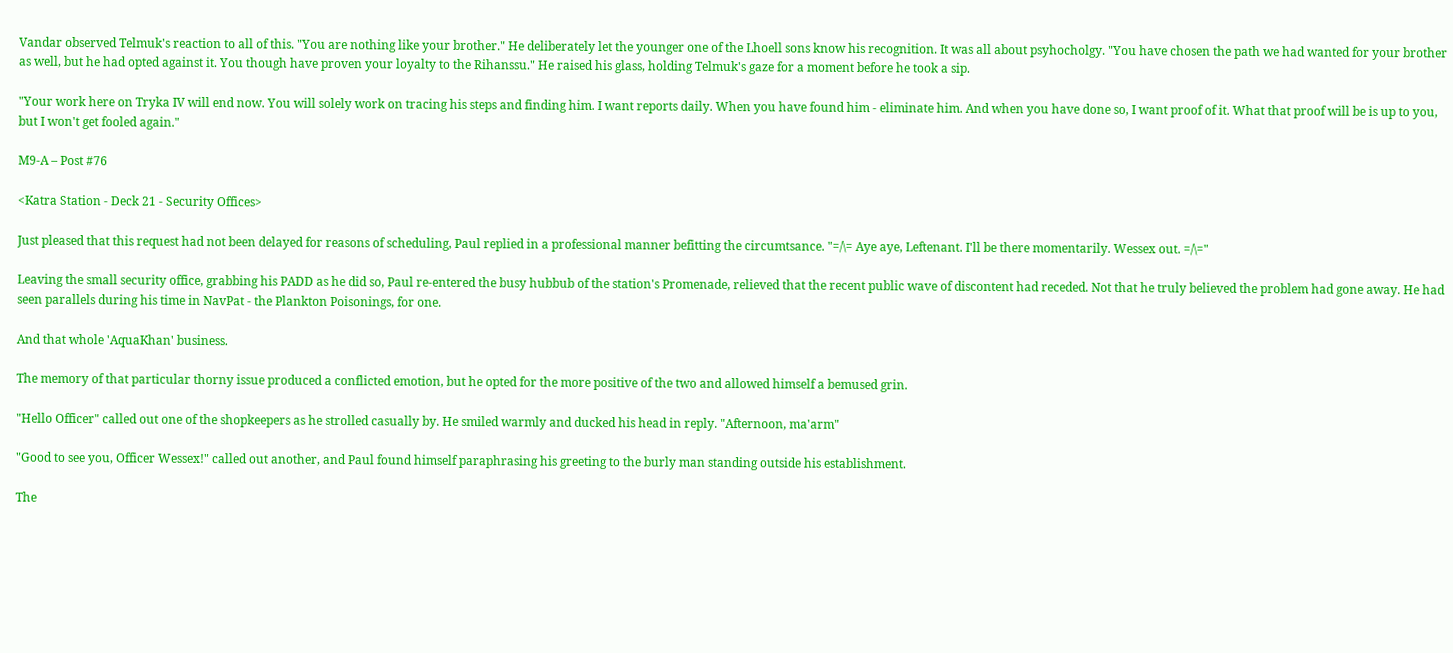Vandar observed Telmuk's reaction to all of this. "You are nothing like your brother." He deliberately let the younger one of the Lhoell sons know his recognition. It was all about psyhocholgy. "You have chosen the path we had wanted for your brother as well, but he had opted against it. You though have proven your loyalty to the Rihanssu." He raised his glass, holding Telmuk's gaze for a moment before he took a sip.

"Your work here on Tryka IV will end now. You will solely work on tracing his steps and finding him. I want reports daily. When you have found him - eliminate him. And when you have done so, I want proof of it. What that proof will be is up to you, but I won't get fooled again."

M9-A – Post #76

<Katra Station - Deck 21 - Security Offices>

Just pleased that this request had not been delayed for reasons of scheduling, Paul replied in a professional manner befitting the circumtsance. "=/\= Aye aye, Leftenant. I'll be there momentarily. Wessex out. =/\="

Leaving the small security office, grabbing his PADD as he did so, Paul re-entered the busy hubbub of the station's Promenade, relieved that the recent public wave of discontent had receded. Not that he truly believed the problem had gone away. He had seen parallels during his time in NavPat - the Plankton Poisonings, for one.

And that whole 'AquaKhan' business.

The memory of that particular thorny issue produced a conflicted emotion, but he opted for the more positive of the two and allowed himself a bemused grin.

"Hello Officer" called out one of the shopkeepers as he strolled casually by. He smiled warmly and ducked his head in reply. "Afternoon, ma'arm"

"Good to see you, Officer Wessex!" called out another, and Paul found himself paraphrasing his greeting to the burly man standing outside his establishment.

The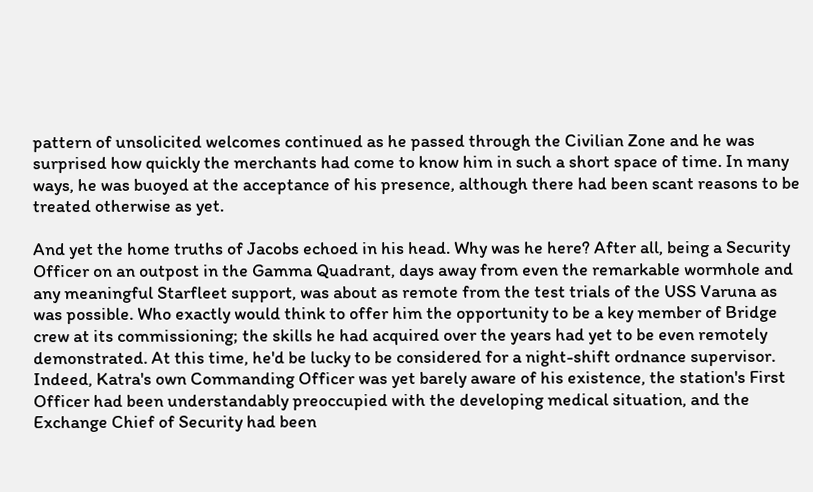pattern of unsolicited welcomes continued as he passed through the Civilian Zone and he was surprised how quickly the merchants had come to know him in such a short space of time. In many ways, he was buoyed at the acceptance of his presence, although there had been scant reasons to be treated otherwise as yet.

And yet the home truths of Jacobs echoed in his head. Why was he here? After all, being a Security Officer on an outpost in the Gamma Quadrant, days away from even the remarkable wormhole and any meaningful Starfleet support, was about as remote from the test trials of the USS Varuna as was possible. Who exactly would think to offer him the opportunity to be a key member of Bridge crew at its commissioning; the skills he had acquired over the years had yet to be even remotely demonstrated. At this time, he'd be lucky to be considered for a night-shift ordnance supervisor. Indeed, Katra's own Commanding Officer was yet barely aware of his existence, the station's First Officer had been understandably preoccupied with the developing medical situation, and the Exchange Chief of Security had been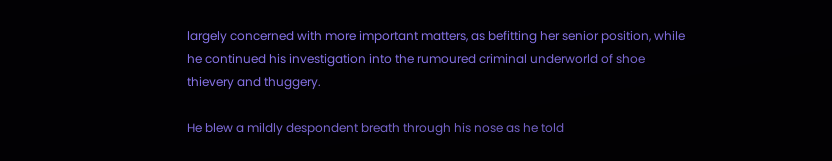largely concerned with more important matters, as befitting her senior position, while he continued his investigation into the rumoured criminal underworld of shoe thievery and thuggery.

He blew a mildly despondent breath through his nose as he told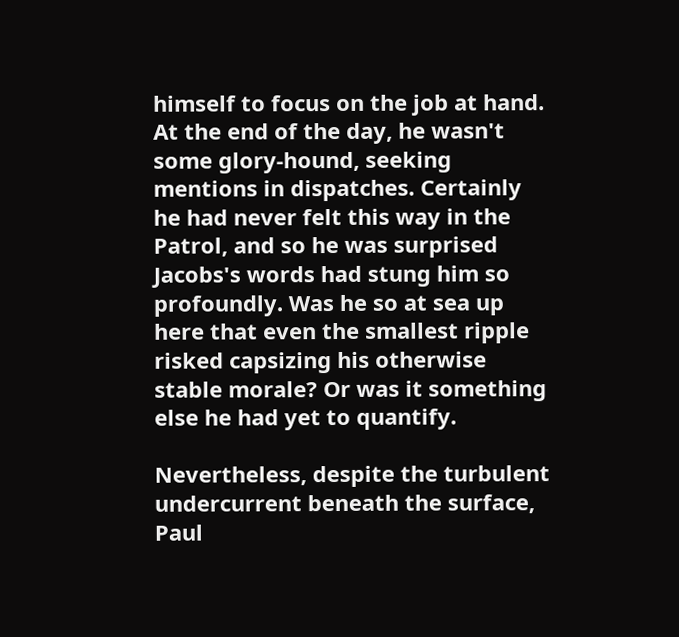himself to focus on the job at hand. At the end of the day, he wasn't some glory-hound, seeking mentions in dispatches. Certainly he had never felt this way in the Patrol, and so he was surprised Jacobs's words had stung him so profoundly. Was he so at sea up here that even the smallest ripple risked capsizing his otherwise stable morale? Or was it something else he had yet to quantify.

Nevertheless, despite the turbulent undercurrent beneath the surface, Paul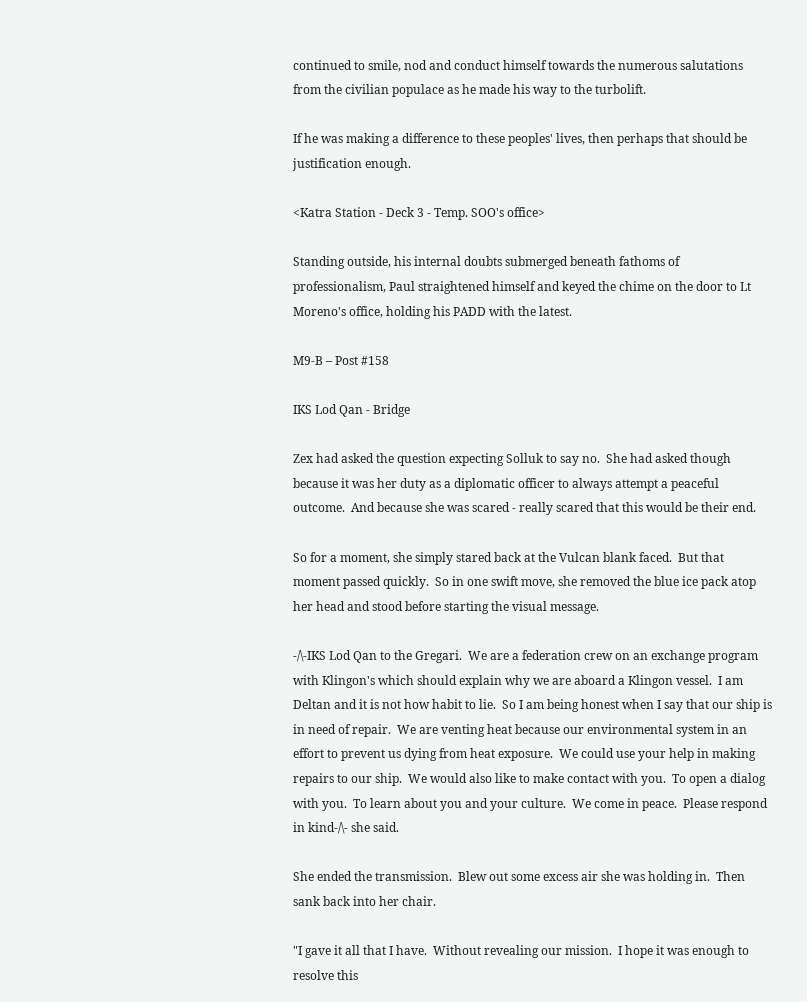continued to smile, nod and conduct himself towards the numerous salutations from the civilian populace as he made his way to the turbolift.

If he was making a difference to these peoples' lives, then perhaps that should be justification enough.

<Katra Station - Deck 3 - Temp. SOO's office>

Standing outside, his internal doubts submerged beneath fathoms of professionalism, Paul straightened himself and keyed the chime on the door to Lt Moreno's office, holding his PADD with the latest.

M9-B – Post #158

IKS Lod Qan - Bridge

Zex had asked the question expecting Solluk to say no.  She had asked though because it was her duty as a diplomatic officer to always attempt a peaceful outcome.  And because she was scared - really scared that this would be their end.

So for a moment, she simply stared back at the Vulcan blank faced.  But that moment passed quickly.  So in one swift move, she removed the blue ice pack atop her head and stood before starting the visual message.

-/\-IKS Lod Qan to the Gregari.  We are a federation crew on an exchange program with Klingon's which should explain why we are aboard a Klingon vessel.  I am Deltan and it is not how habit to lie.  So I am being honest when I say that our ship is in need of repair.  We are venting heat because our environmental system in an effort to prevent us dying from heat exposure.  We could use your help in making repairs to our ship.  We would also like to make contact with you.  To open a dialog with you.  To learn about you and your culture.  We come in peace.  Please respond in kind-/\- she said.

She ended the transmission.  Blew out some excess air she was holding in.  Then sank back into her chair.

"I gave it all that I have.  Without revealing our mission.  I hope it was enough to resolve this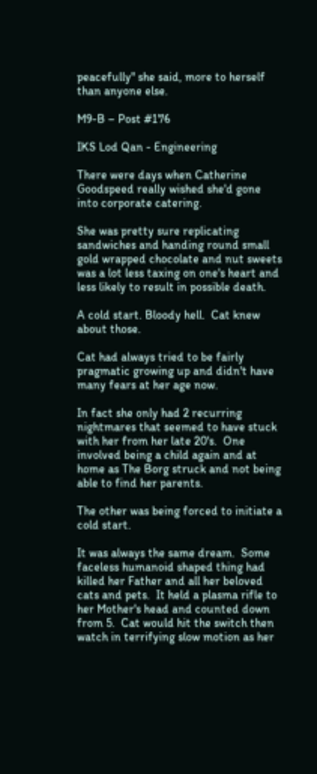peacefully" she said, more to herself than anyone else.

M9-B – Post #176

IKS Lod Qan - Engineering

There were days when Catherine Goodspeed really wished she'd gone into corporate catering.

She was pretty sure replicating sandwiches and handing round small gold wrapped chocolate and nut sweets was a lot less taxing on one's heart and less likely to result in possible death.

A cold start. Bloody hell.  Cat knew about those.

Cat had always tried to be fairly pragmatic growing up and didn't have many fears at her age now.

In fact she only had 2 recurring nightmares that seemed to have stuck with her from her late 20's.  One involved being a child again and at home as The Borg struck and not being able to find her parents.

The other was being forced to initiate a cold start.

It was always the same dream.  Some faceless humanoid shaped thing had killed her Father and all her beloved cats and pets.  It held a plasma rifle to her Mother's head and counted down from 5.  Cat would hit the switch then watch in terrifying slow motion as her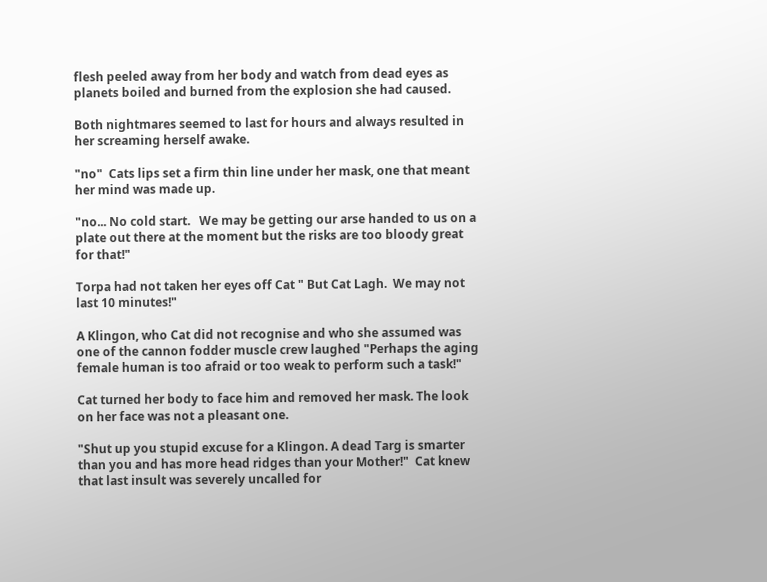flesh peeled away from her body and watch from dead eyes as planets boiled and burned from the explosion she had caused.

Both nightmares seemed to last for hours and always resulted in her screaming herself awake.

"no"  Cats lips set a firm thin line under her mask, one that meant her mind was made up.

"no... No cold start.   We may be getting our arse handed to us on a plate out there at the moment but the risks are too bloody great for that!"

Torpa had not taken her eyes off Cat " But Cat Lagh.  We may not last 10 minutes!"

A Klingon, who Cat did not recognise and who she assumed was one of the cannon fodder muscle crew laughed "Perhaps the aging female human is too afraid or too weak to perform such a task!"

Cat turned her body to face him and removed her mask. The look on her face was not a pleasant one.

"Shut up you stupid excuse for a Klingon. A dead Targ is smarter than you and has more head ridges than your Mother!"  Cat knew that last insult was severely uncalled for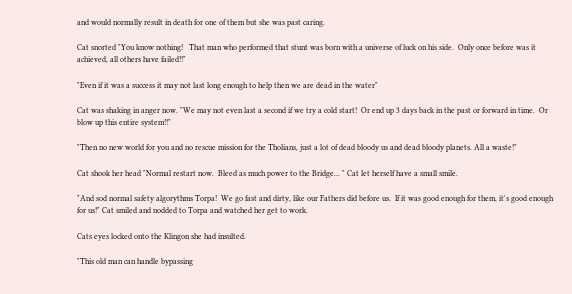and would normally result in death for one of them but she was past caring.

Cat snorted "You know nothing!   That man who performed that stunt was born with a universe of luck on his side.  Only once before was it achieved, all others have failed!!"

"Even if it was a success it may not last long enough to help then we are dead in the water"

Cat was shaking in anger now. "We may not even last a second if we try a cold start!  Or end up 3 days back in the past or forward in time.  Or blow up this entire system!!"

"Then no new world for you and no rescue mission for the Tholians, just a lot of dead bloody us and dead bloody planets. All a waste!"

Cat shook her head "Normal restart now.  Bleed as much power to the Bridge... " Cat let herself have a small smile.

"And sod normal safety algorythms Torpa!  We go fast and dirty, like our Fathers did before us.  If it was good enough for them, it's good enough for us!" Cat smiled and nodded to Torpa and watched her get to work.

Cats eyes locked onto the Klingon she had insulted.

"This old man can handle bypassing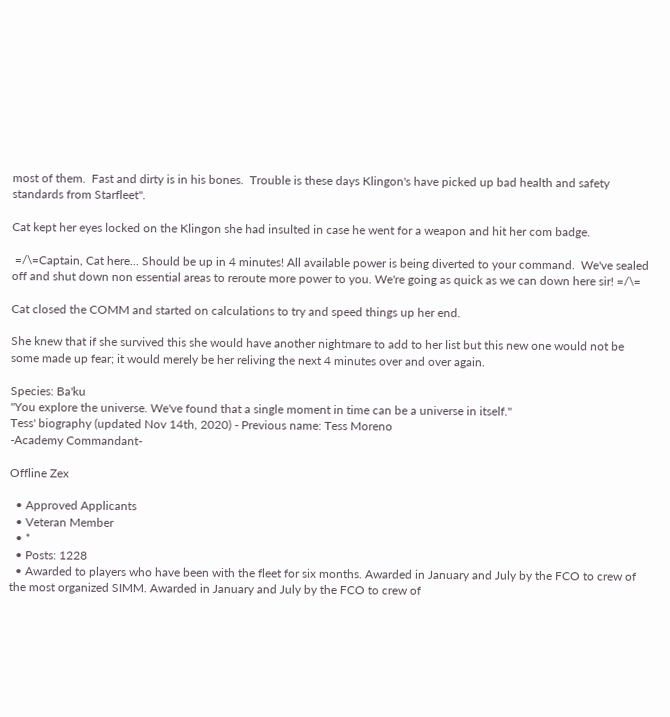most of them.  Fast and dirty is in his bones.  Trouble is these days Klingon's have picked up bad health and safety standards from Starfleet".

Cat kept her eyes locked on the Klingon she had insulted in case he went for a weapon and hit her com badge.

 =/\=Captain, Cat here... Should be up in 4 minutes! All available power is being diverted to your command.  We've sealed off and shut down non essential areas to reroute more power to you. We're going as quick as we can down here sir! =/\=

Cat closed the COMM and started on calculations to try and speed things up her end.

She knew that if she survived this she would have another nightmare to add to her list but this new one would not be some made up fear; it would merely be her reliving the next 4 minutes over and over again.

Species: Ba'ku
"You explore the universe. We've found that a single moment in time can be a universe in itself."
Tess' biography (updated Nov 14th, 2020) - Previous name: Tess Moreno
-Academy Commandant-

Offline Zex

  • Approved Applicants
  • Veteran Member
  • *
  • Posts: 1228
  • Awarded to players who have been with the fleet for six months. Awarded in January and July by the FCO to crew of the most organized SIMM. Awarded in January and July by the FCO to crew of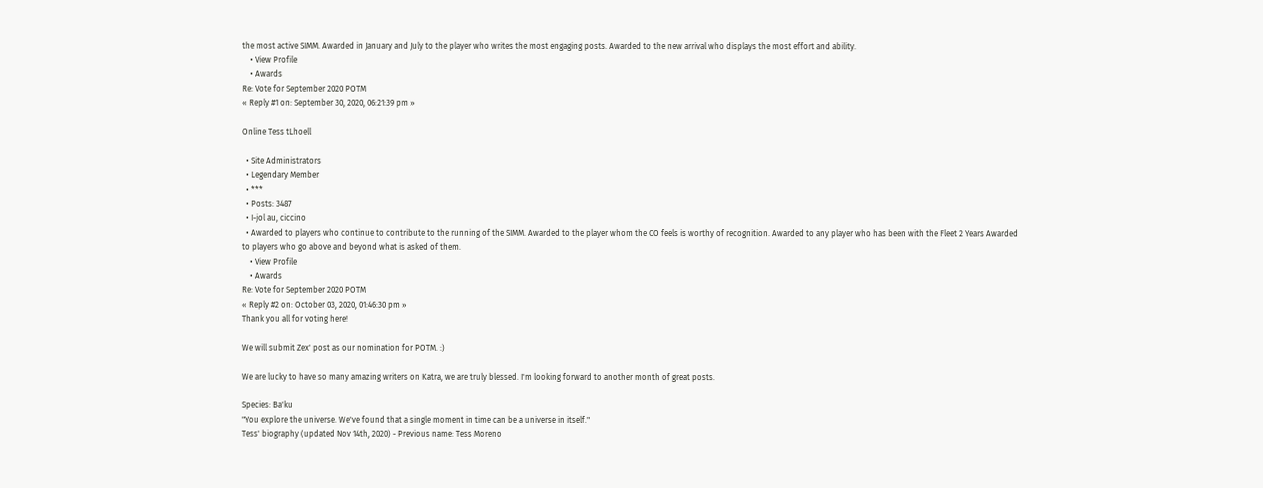the most active SIMM. Awarded in January and July to the player who writes the most engaging posts. Awarded to the new arrival who displays the most effort and ability.
    • View Profile
    • Awards
Re: Vote for September 2020 POTM
« Reply #1 on: September 30, 2020, 06:21:39 pm »

Online Tess tLhoell

  • Site Administrators
  • Legendary Member
  • ***
  • Posts: 3487
  • I-jol au, ciccino
  • Awarded to players who continue to contribute to the running of the SIMM. Awarded to the player whom the CO feels is worthy of recognition. Awarded to any player who has been with the Fleet 2 Years Awarded to players who go above and beyond what is asked of them.
    • View Profile
    • Awards
Re: Vote for September 2020 POTM
« Reply #2 on: October 03, 2020, 01:46:30 pm »
Thank you all for voting here!

We will submit Zex' post as our nomination for POTM. :)

We are lucky to have so many amazing writers on Katra, we are truly blessed. I'm looking forward to another month of great posts.

Species: Ba'ku
"You explore the universe. We've found that a single moment in time can be a universe in itself."
Tess' biography (updated Nov 14th, 2020) - Previous name: Tess Moreno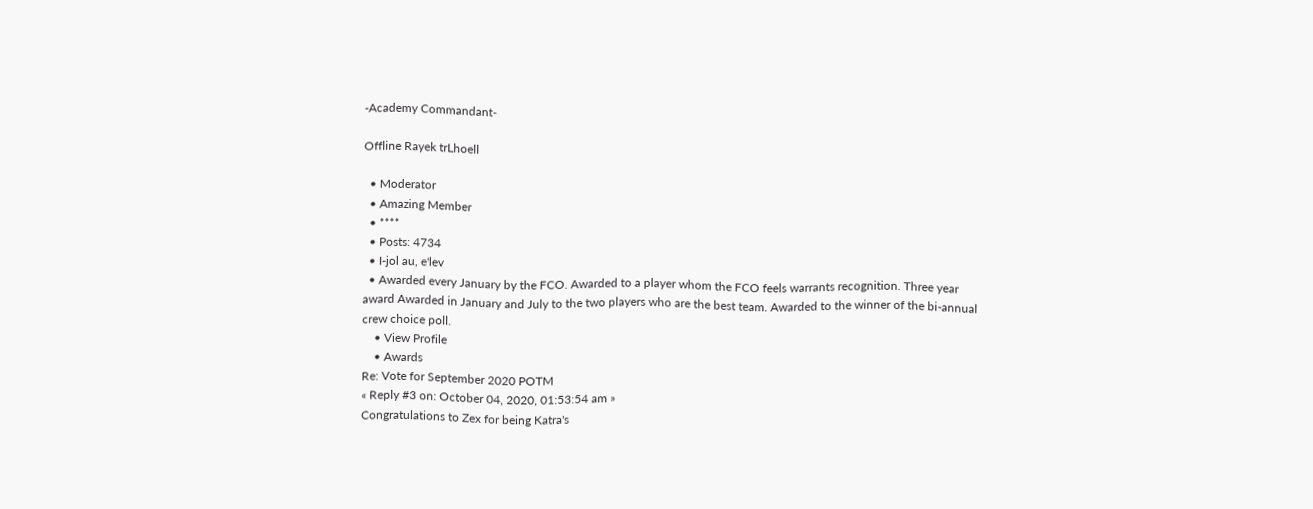-Academy Commandant-

Offline Rayek trLhoell

  • Moderator
  • Amazing Member
  • ****
  • Posts: 4734
  • I-jol au, e'lev
  • Awarded every January by the FCO. Awarded to a player whom the FCO feels warrants recognition. Three year award Awarded in January and July to the two players who are the best team. Awarded to the winner of the bi-annual crew choice poll.
    • View Profile
    • Awards
Re: Vote for September 2020 POTM
« Reply #3 on: October 04, 2020, 01:53:54 am »
Congratulations to Zex for being Katra's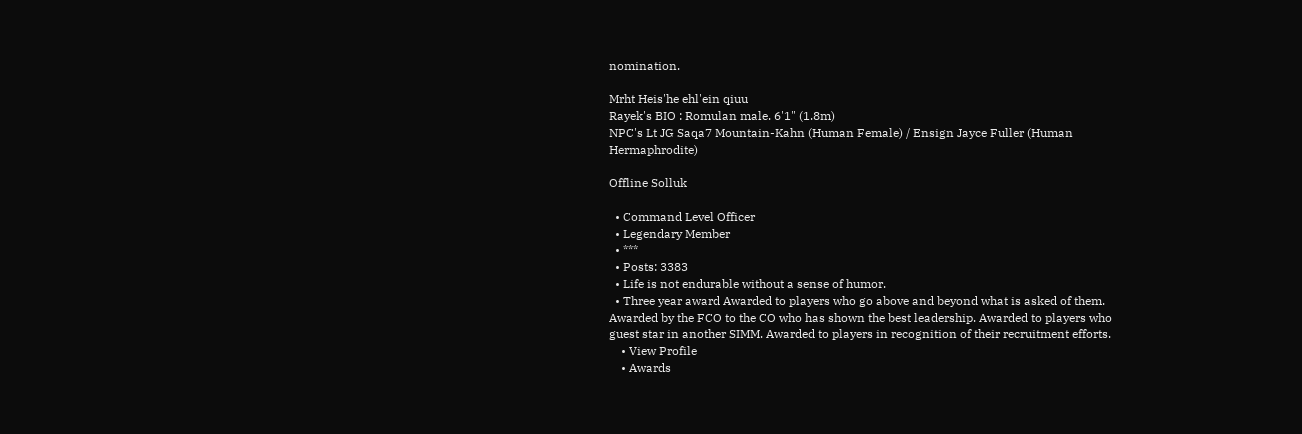nomination.

Mrht Heis'he ehl'ein qiuu
Rayek's BIO : Romulan male. 6'1" (1.8m)
NPC's Lt JG Saqa7 Mountain-Kahn (Human Female) / Ensign Jayce Fuller (Human Hermaphrodite)

Offline Solluk

  • Command Level Officer
  • Legendary Member
  • ***
  • Posts: 3383
  • Life is not endurable without a sense of humor.
  • Three year award Awarded to players who go above and beyond what is asked of them. Awarded by the FCO to the CO who has shown the best leadership. Awarded to players who guest star in another SIMM. Awarded to players in recognition of their recruitment efforts.
    • View Profile
    • Awards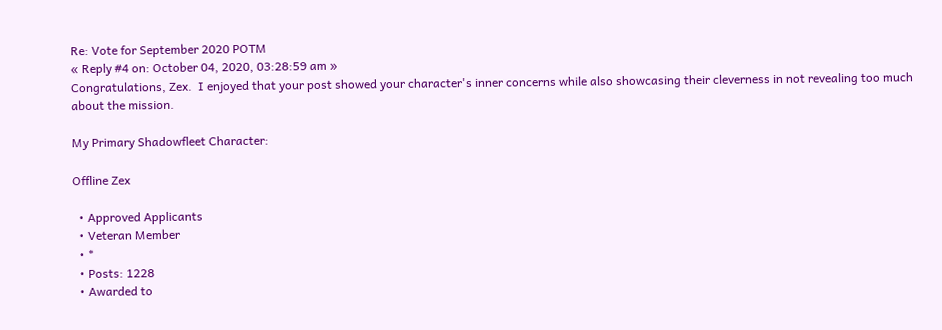Re: Vote for September 2020 POTM
« Reply #4 on: October 04, 2020, 03:28:59 am »
Congratulations, Zex.  I enjoyed that your post showed your character's inner concerns while also showcasing their cleverness in not revealing too much about the mission.

My Primary Shadowfleet Character:

Offline Zex

  • Approved Applicants
  • Veteran Member
  • *
  • Posts: 1228
  • Awarded to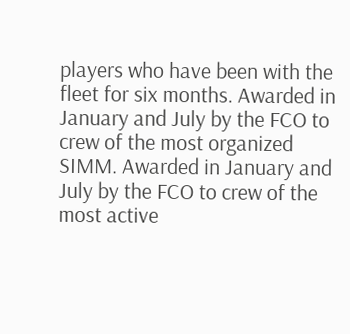players who have been with the fleet for six months. Awarded in January and July by the FCO to crew of the most organized SIMM. Awarded in January and July by the FCO to crew of the most active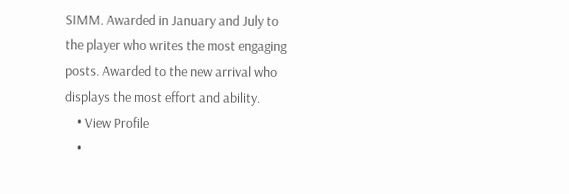SIMM. Awarded in January and July to the player who writes the most engaging posts. Awarded to the new arrival who displays the most effort and ability.
    • View Profile
    •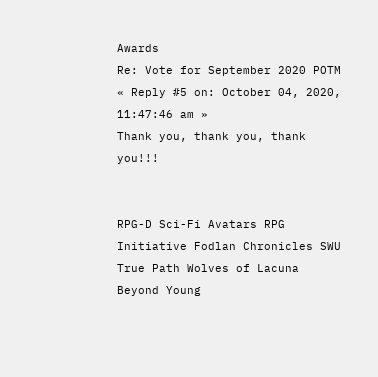Awards
Re: Vote for September 2020 POTM
« Reply #5 on: October 04, 2020, 11:47:46 am »
Thank you, thank you, thank you!!!


RPG-D Sci-Fi Avatars RPG Initiative Fodlan Chronicles SWU True Path Wolves of Lacuna Beyond Young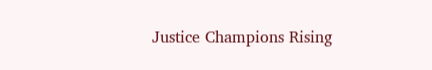Justice Champions Rising